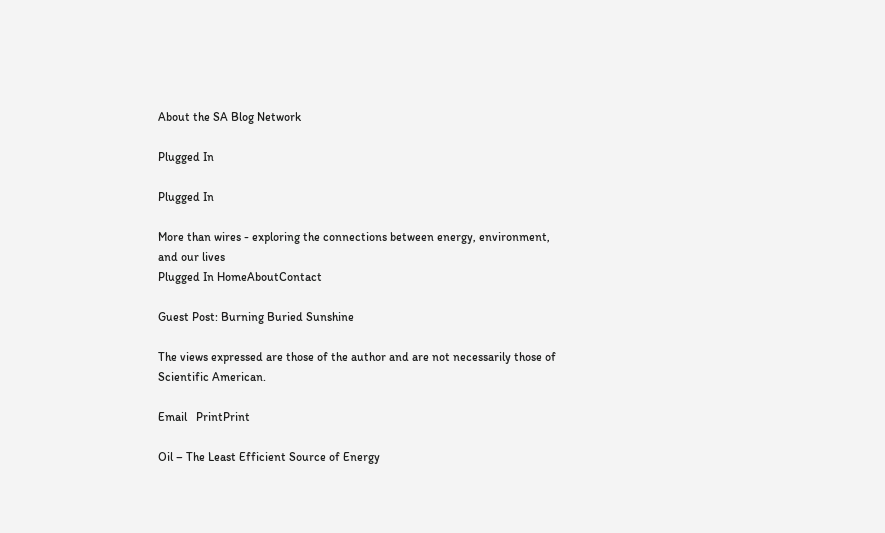About the SA Blog Network

Plugged In

Plugged In

More than wires - exploring the connections between energy, environment, and our lives
Plugged In HomeAboutContact

Guest Post: Burning Buried Sunshine

The views expressed are those of the author and are not necessarily those of Scientific American.

Email   PrintPrint

Oil – The Least Efficient Source of Energy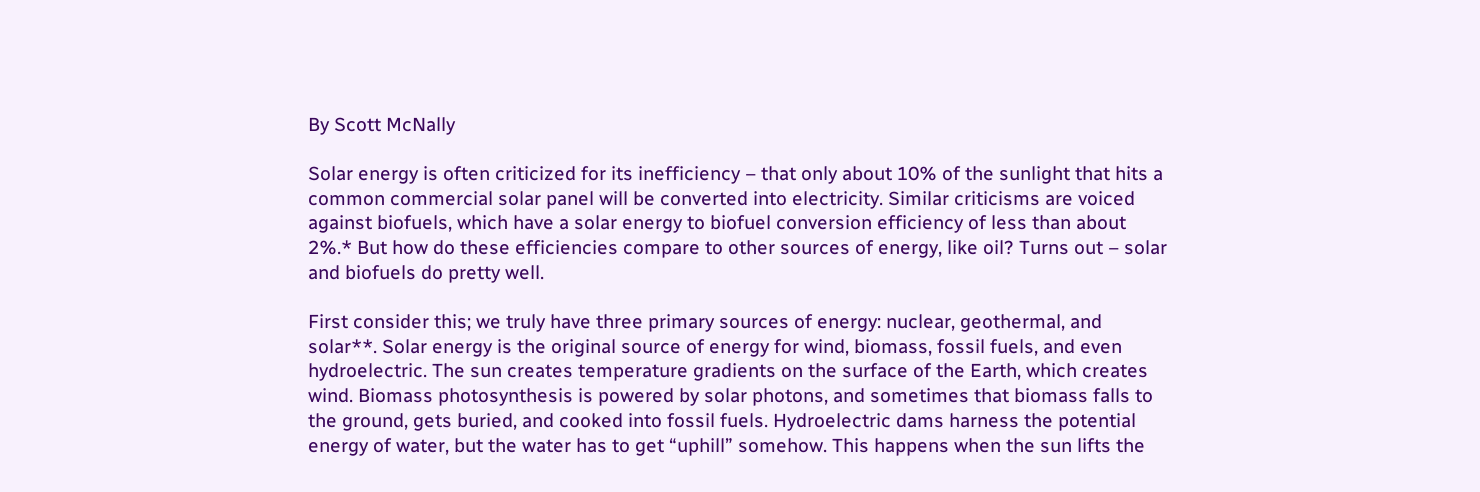By Scott McNally

Solar energy is often criticized for its inefficiency – that only about 10% of the sunlight that hits a common commercial solar panel will be converted into electricity. Similar criticisms are voiced against biofuels, which have a solar energy to biofuel conversion efficiency of less than about 2%.* But how do these efficiencies compare to other sources of energy, like oil? Turns out – solar and biofuels do pretty well.

First consider this; we truly have three primary sources of energy: nuclear, geothermal, and solar**. Solar energy is the original source of energy for wind, biomass, fossil fuels, and even hydroelectric. The sun creates temperature gradients on the surface of the Earth, which creates wind. Biomass photosynthesis is powered by solar photons, and sometimes that biomass falls to the ground, gets buried, and cooked into fossil fuels. Hydroelectric dams harness the potential energy of water, but the water has to get “uphill” somehow. This happens when the sun lifts the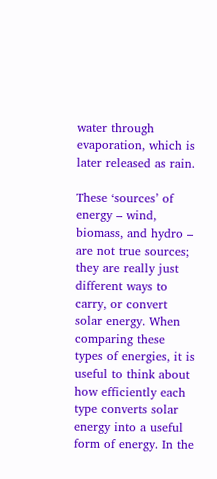water through evaporation, which is later released as rain.

These ‘sources’ of energy – wind, biomass, and hydro – are not true sources; they are really just different ways to carry, or convert solar energy. When comparing these types of energies, it is useful to think about how efficiently each type converts solar energy into a useful form of energy. In the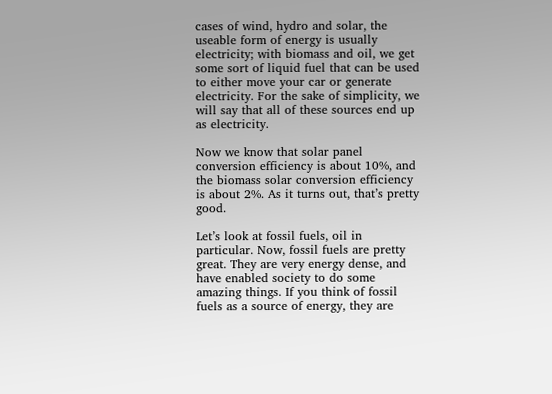cases of wind, hydro and solar, the useable form of energy is usually electricity; with biomass and oil, we get some sort of liquid fuel that can be used to either move your car or generate electricity. For the sake of simplicity, we will say that all of these sources end up as electricity.

Now we know that solar panel conversion efficiency is about 10%, and the biomass solar conversion efficiency is about 2%. As it turns out, that’s pretty good.

Let’s look at fossil fuels, oil in particular. Now, fossil fuels are pretty great. They are very energy dense, and have enabled society to do some amazing things. If you think of fossil fuels as a source of energy, they are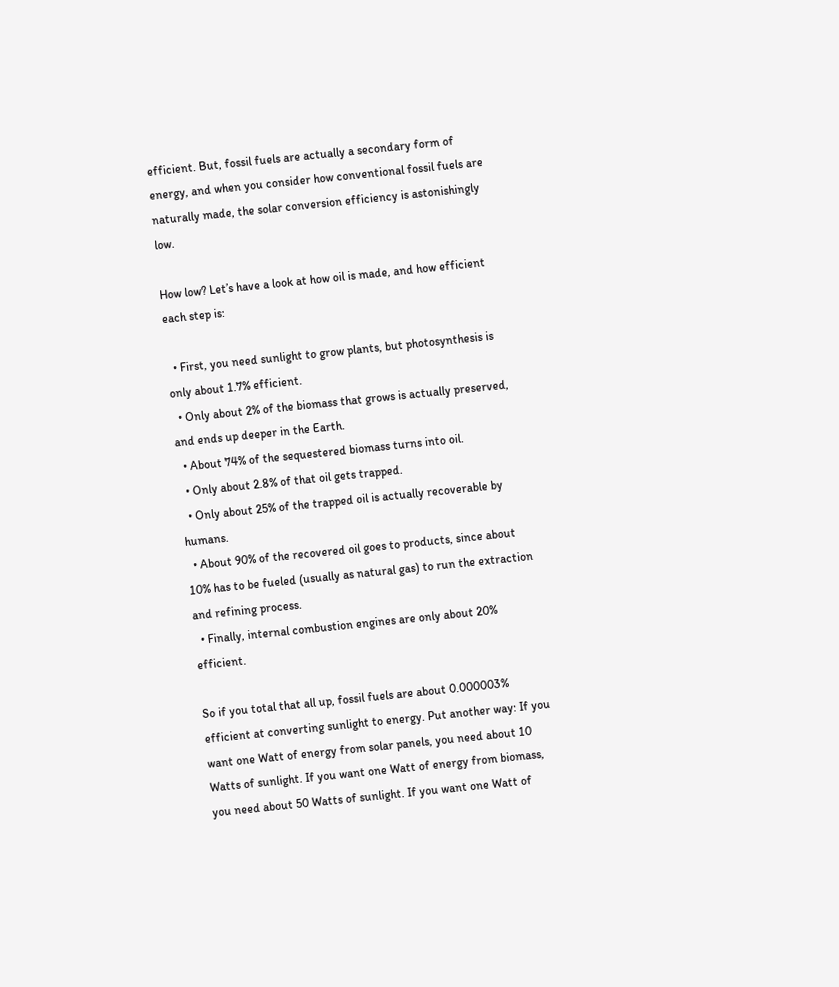efficient. But, fossil fuels are actually a secondary form of energy, and when you consider how conventional fossil fuels are naturally made, the solar conversion efficiency is astonishingly low.

How low? Let’s have a look at how oil is made, and how efficient each step is:

  • First, you need sunlight to grow plants, but photosynthesis is only about 1.7% efficient.
  • Only about 2% of the biomass that grows is actually preserved, and ends up deeper in the Earth.
  • About 74% of the sequestered biomass turns into oil.
  • Only about 2.8% of that oil gets trapped.
  • Only about 25% of the trapped oil is actually recoverable by humans.
  • About 90% of the recovered oil goes to products, since about 10% has to be fueled (usually as natural gas) to run the extraction and refining process.
  • Finally, internal combustion engines are only about 20% efficient.

So if you total that all up, fossil fuels are about 0.000003% efficient at converting sunlight to energy. Put another way: If you want one Watt of energy from solar panels, you need about 10 Watts of sunlight. If you want one Watt of energy from biomass, you need about 50 Watts of sunlight. If you want one Watt of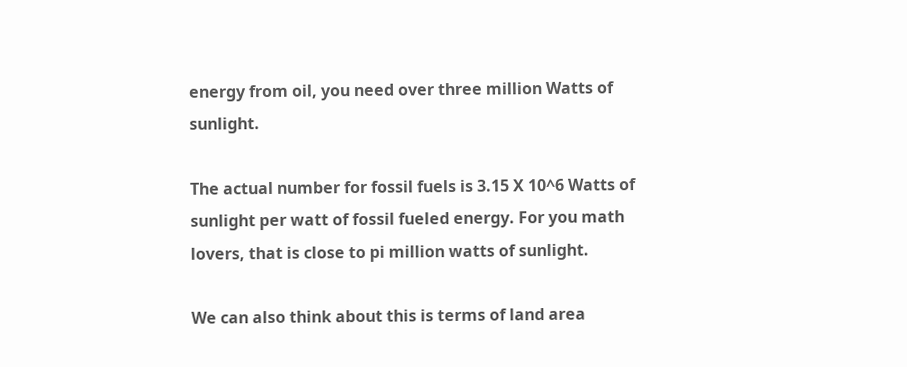energy from oil, you need over three million Watts of sunlight.

The actual number for fossil fuels is 3.15 X 10^6 Watts of sunlight per watt of fossil fueled energy. For you math lovers, that is close to pi million watts of sunlight.

We can also think about this is terms of land area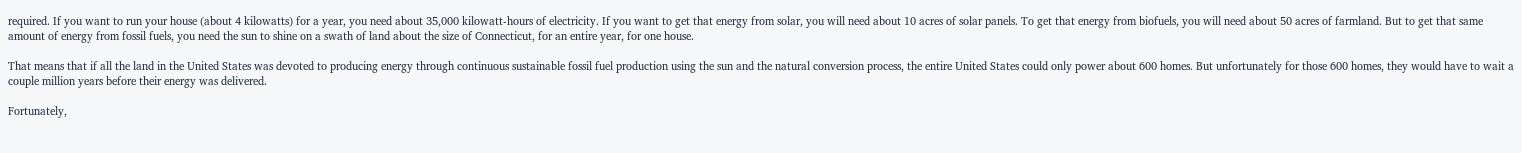required. If you want to run your house (about 4 kilowatts) for a year, you need about 35,000 kilowatt-hours of electricity. If you want to get that energy from solar, you will need about 10 acres of solar panels. To get that energy from biofuels, you will need about 50 acres of farmland. But to get that same amount of energy from fossil fuels, you need the sun to shine on a swath of land about the size of Connecticut, for an entire year, for one house.

That means that if all the land in the United States was devoted to producing energy through continuous sustainable fossil fuel production using the sun and the natural conversion process, the entire United States could only power about 600 homes. But unfortunately for those 600 homes, they would have to wait a couple million years before their energy was delivered.

Fortunately,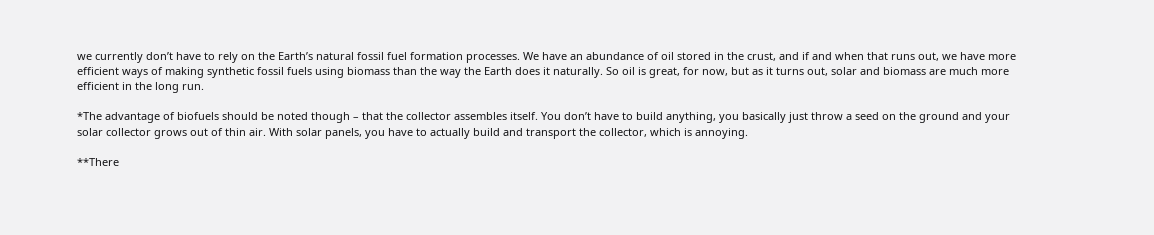we currently don’t have to rely on the Earth’s natural fossil fuel formation processes. We have an abundance of oil stored in the crust, and if and when that runs out, we have more efficient ways of making synthetic fossil fuels using biomass than the way the Earth does it naturally. So oil is great, for now, but as it turns out, solar and biomass are much more efficient in the long run.

*The advantage of biofuels should be noted though – that the collector assembles itself. You don’t have to build anything, you basically just throw a seed on the ground and your solar collector grows out of thin air. With solar panels, you have to actually build and transport the collector, which is annoying.

**There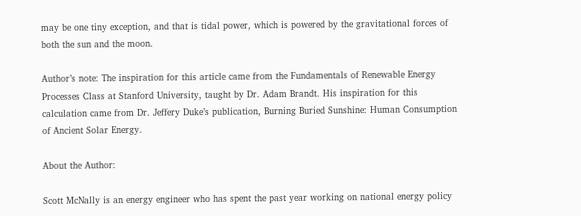may be one tiny exception, and that is tidal power, which is powered by the gravitational forces of both the sun and the moon.

Author’s note: The inspiration for this article came from the Fundamentals of Renewable Energy Processes Class at Stanford University, taught by Dr. Adam Brandt. His inspiration for this calculation came from Dr. Jeffery Duke’s publication, Burning Buried Sunshine: Human Consumption of Ancient Solar Energy.

About the Author:

Scott McNally is an energy engineer who has spent the past year working on national energy policy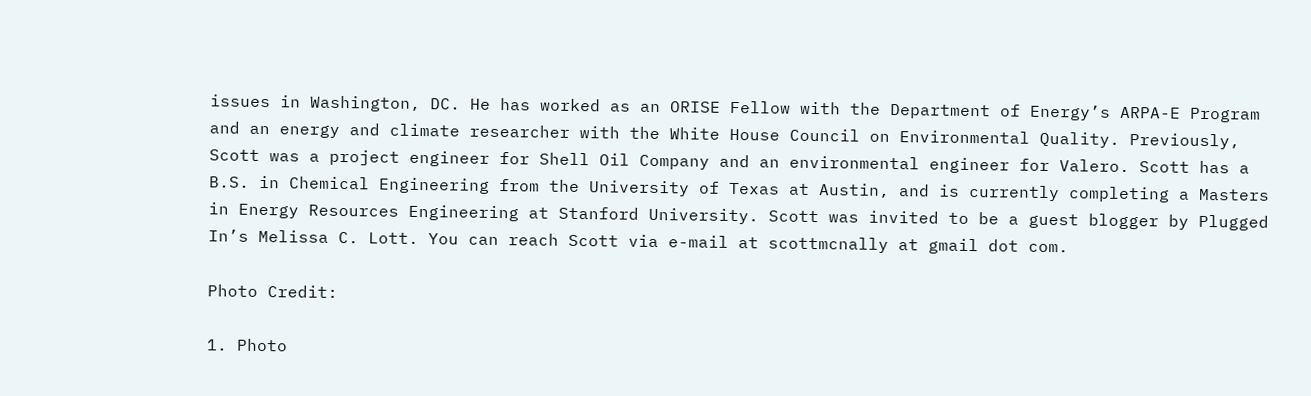issues in Washington, DC. He has worked as an ORISE Fellow with the Department of Energy’s ARPA-E Program and an energy and climate researcher with the White House Council on Environmental Quality. Previously, Scott was a project engineer for Shell Oil Company and an environmental engineer for Valero. Scott has a B.S. in Chemical Engineering from the University of Texas at Austin, and is currently completing a Masters in Energy Resources Engineering at Stanford University. Scott was invited to be a guest blogger by Plugged In’s Melissa C. Lott. You can reach Scott via e-mail at scottmcnally at gmail dot com.

Photo Credit:

1. Photo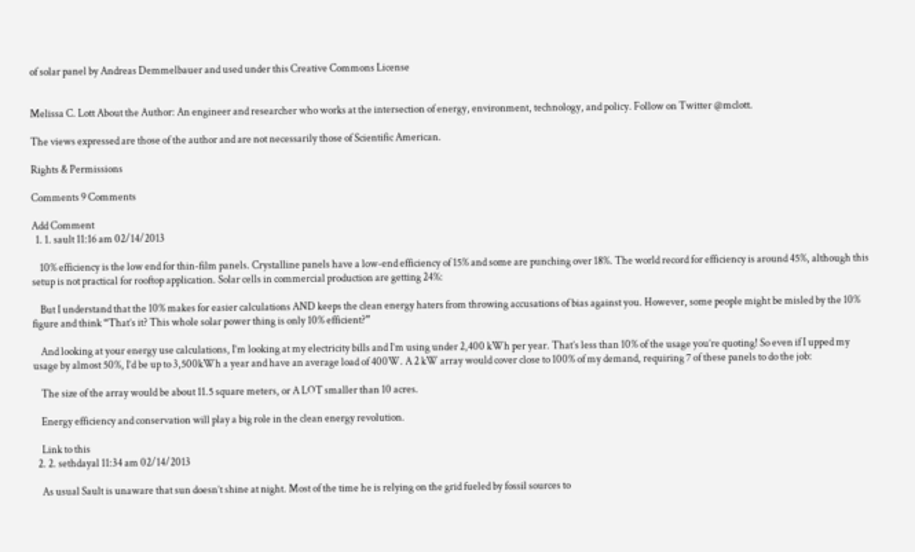of solar panel by Andreas Demmelbauer and used under this Creative Commons License


Melissa C. Lott About the Author: An engineer and researcher who works at the intersection of energy, environment, technology, and policy. Follow on Twitter @mclott.

The views expressed are those of the author and are not necessarily those of Scientific American.

Rights & Permissions

Comments 9 Comments

Add Comment
  1. 1. sault 11:16 am 02/14/2013

    10% efficiency is the low end for thin-film panels. Crystalline panels have a low-end efficiency of 15% and some are punching over 18%. The world record for efficiency is around 45%, although this setup is not practical for rooftop application. Solar cells in commercial production are getting 24%:

    But I understand that the 10% makes for easier calculations AND keeps the clean energy haters from throwing accusations of bias against you. However, some people might be misled by the 10% figure and think “That’s it? This whole solar power thing is only 10% efficient?”

    And looking at your energy use calculations, I’m looking at my electricity bills and I’m using under 2,400 kWh per year. That’s less than 10% of the usage you’re quoting! So even if I upped my usage by almost 50%, I’d be up to 3,500kWh a year and have an average load of 400W. A 2 kW array would cover close to 100% of my demand, requiring 7 of these panels to do the job:

    The size of the array would be about 11.5 square meters, or A LOT smaller than 10 acres.

    Energy efficiency and conservation will play a big role in the clean energy revolution.

    Link to this
  2. 2. sethdayal 11:34 am 02/14/2013

    As usual Sault is unaware that sun doesn’t shine at night. Most of the time he is relying on the grid fueled by fossil sources to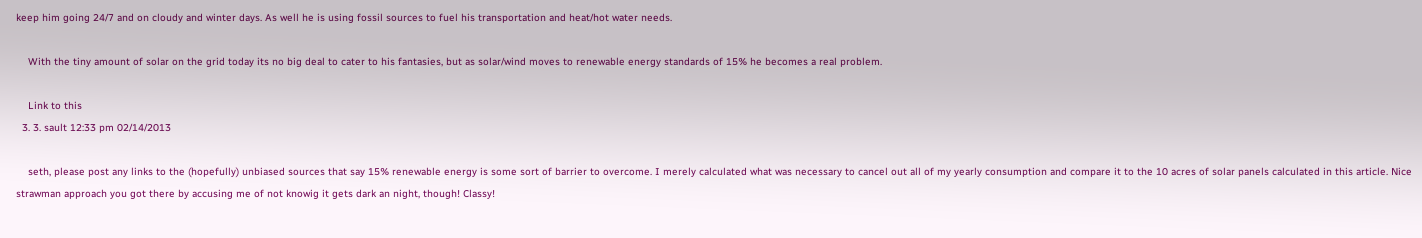keep him going 24/7 and on cloudy and winter days. As well he is using fossil sources to fuel his transportation and heat/hot water needs.

    With the tiny amount of solar on the grid today its no big deal to cater to his fantasies, but as solar/wind moves to renewable energy standards of 15% he becomes a real problem.

    Link to this
  3. 3. sault 12:33 pm 02/14/2013

    seth, please post any links to the (hopefully) unbiased sources that say 15% renewable energy is some sort of barrier to overcome. I merely calculated what was necessary to cancel out all of my yearly consumption and compare it to the 10 acres of solar panels calculated in this article. Nice strawman approach you got there by accusing me of not knowig it gets dark an night, though! Classy!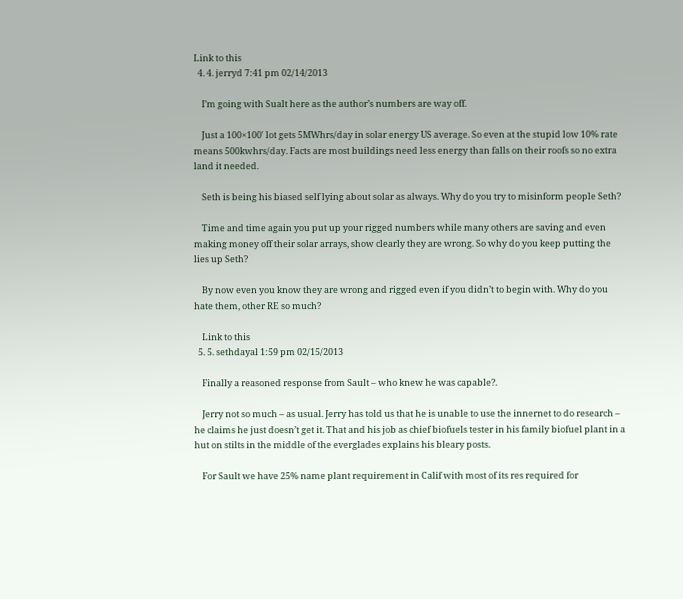Link to this
  4. 4. jerryd 7:41 pm 02/14/2013

    I’m going with Sualt here as the author’s numbers are way off.

    Just a 100×100′ lot gets 5MWhrs/day in solar energy US average. So even at the stupid low 10% rate means 500kwhrs/day. Facts are most buildings need less energy than falls on their roofs so no extra land it needed.

    Seth is being his biased self lying about solar as always. Why do you try to misinform people Seth?

    Time and time again you put up your rigged numbers while many others are saving and even making money off their solar arrays, show clearly they are wrong. So why do you keep putting the lies up Seth?

    By now even you know they are wrong and rigged even if you didn’t to begin with. Why do you hate them, other RE so much?

    Link to this
  5. 5. sethdayal 1:59 pm 02/15/2013

    Finally a reasoned response from Sault – who knew he was capable?.

    Jerry not so much – as usual. Jerry has told us that he is unable to use the innernet to do research – he claims he just doesn’t get it. That and his job as chief biofuels tester in his family biofuel plant in a hut on stilts in the middle of the everglades explains his bleary posts.

    For Sault we have 25% name plant requirement in Calif with most of its res required for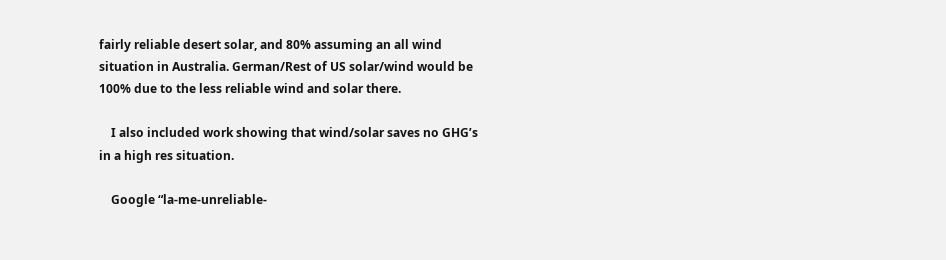fairly reliable desert solar, and 80% assuming an all wind situation in Australia. German/Rest of US solar/wind would be 100% due to the less reliable wind and solar there.

    I also included work showing that wind/solar saves no GHG’s in a high res situation.

    Google “la-me-unreliable-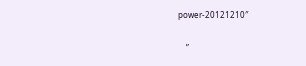power-20121210″

    ”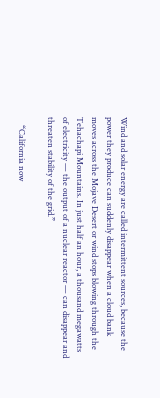Wind and solar energy are called intermittent sources, because the power they produce can suddenly disappear when a cloud bank moves across the Mojave Desert or wind stops blowing through the Tehachapi Mountains. In just half an hour, a thousand megawatts of electricity — the output of a nuclear reactor — can disappear and threaten stability of the grid.”

    “California now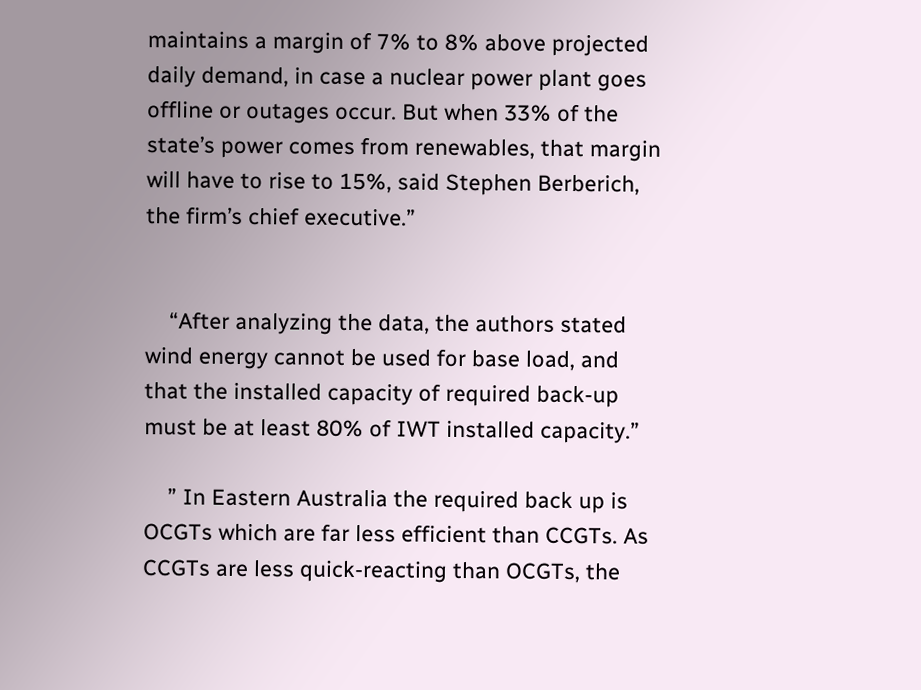maintains a margin of 7% to 8% above projected daily demand, in case a nuclear power plant goes offline or outages occur. But when 33% of the state’s power comes from renewables, that margin will have to rise to 15%, said Stephen Berberich, the firm’s chief executive.”


    “After analyzing the data, the authors stated wind energy cannot be used for base load, and that the installed capacity of required back-up must be at least 80% of IWT installed capacity.”

    ” In Eastern Australia the required back up is OCGTs which are far less efficient than CCGTs. As CCGTs are less quick-reacting than OCGTs, the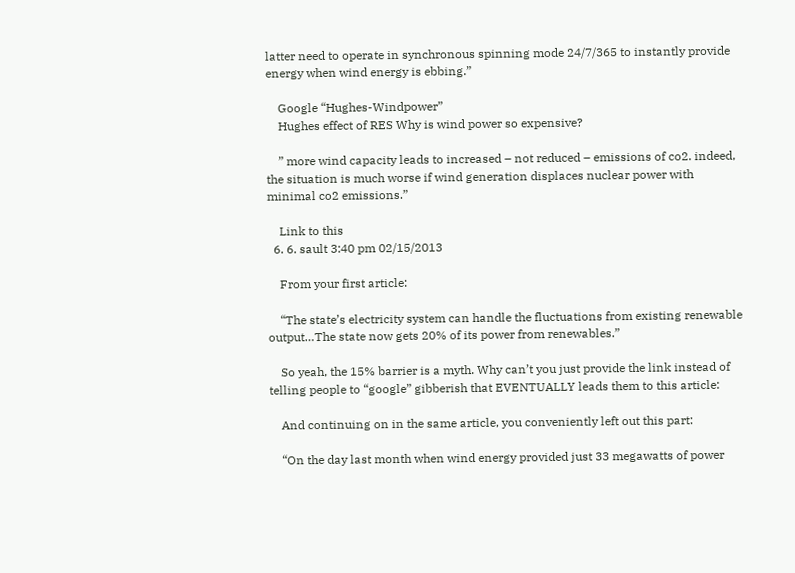latter need to operate in synchronous spinning mode 24/7/365 to instantly provide energy when wind energy is ebbing.”

    Google “Hughes-Windpower”
    Hughes effect of RES Why is wind power so expensive?

    ” more wind capacity leads to increased – not reduced – emissions of co2. indeed, the situation is much worse if wind generation displaces nuclear power with minimal co2 emissions.”

    Link to this
  6. 6. sault 3:40 pm 02/15/2013

    From your first article:

    “The state’s electricity system can handle the fluctuations from existing renewable output…The state now gets 20% of its power from renewables.”

    So yeah, the 15% barrier is a myth. Why can’t you just provide the link instead of telling people to “google” gibberish that EVENTUALLY leads them to this article:

    And continuing on in the same article, you conveniently left out this part:

    “On the day last month when wind energy provided just 33 megawatts of power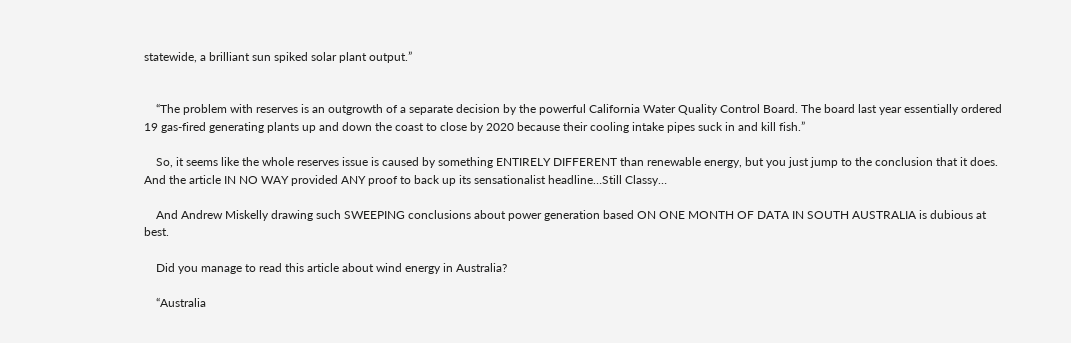statewide, a brilliant sun spiked solar plant output.”


    “The problem with reserves is an outgrowth of a separate decision by the powerful California Water Quality Control Board. The board last year essentially ordered 19 gas-fired generating plants up and down the coast to close by 2020 because their cooling intake pipes suck in and kill fish.”

    So, it seems like the whole reserves issue is caused by something ENTIRELY DIFFERENT than renewable energy, but you just jump to the conclusion that it does. And the article IN NO WAY provided ANY proof to back up its sensationalist headline…Still Classy…

    And Andrew Miskelly drawing such SWEEPING conclusions about power generation based ON ONE MONTH OF DATA IN SOUTH AUSTRALIA is dubious at best.

    Did you manage to read this article about wind energy in Australia?

    “Australia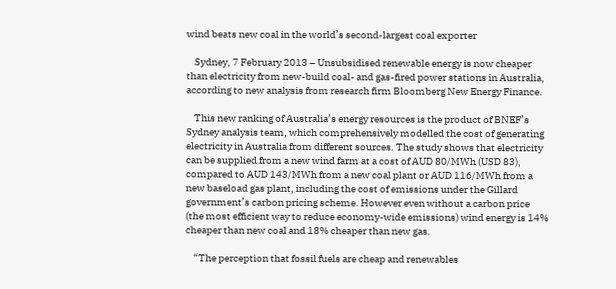wind beats new coal in the world’s second-largest coal exporter

    Sydney, 7 February 2013 – Unsubsidised renewable energy is now cheaper than electricity from new-build coal- and gas-fired power stations in Australia, according to new analysis from research firm Bloomberg New Energy Finance.

    This new ranking of Australia’s energy resources is the product of BNEF’s Sydney analysis team, which comprehensively modelled the cost of generating electricity in Australia from different sources. The study shows that electricity can be supplied from a new wind farm at a cost of AUD 80/MWh (USD 83), compared to AUD 143/MWh from a new coal plant or AUD 116/MWh from a new baseload gas plant, including the cost of emissions under the Gillard government’s carbon pricing scheme. However even without a carbon price (the most efficient way to reduce economy-wide emissions) wind energy is 14% cheaper than new coal and 18% cheaper than new gas.

    “The perception that fossil fuels are cheap and renewables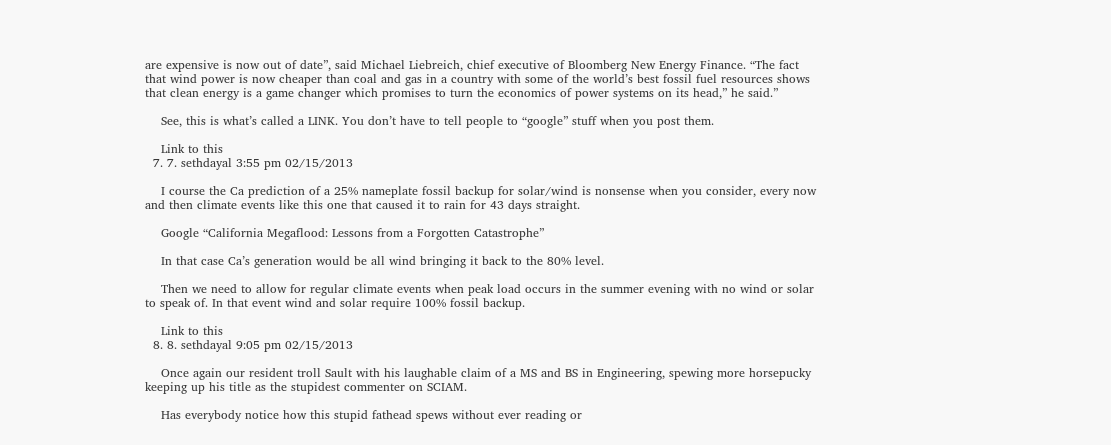are expensive is now out of date”, said Michael Liebreich, chief executive of Bloomberg New Energy Finance. “The fact that wind power is now cheaper than coal and gas in a country with some of the world’s best fossil fuel resources shows that clean energy is a game changer which promises to turn the economics of power systems on its head,” he said.”

    See, this is what’s called a LINK. You don’t have to tell people to “google” stuff when you post them.

    Link to this
  7. 7. sethdayal 3:55 pm 02/15/2013

    I course the Ca prediction of a 25% nameplate fossil backup for solar/wind is nonsense when you consider, every now and then climate events like this one that caused it to rain for 43 days straight.

    Google “California Megaflood: Lessons from a Forgotten Catastrophe”

    In that case Ca’s generation would be all wind bringing it back to the 80% level.

    Then we need to allow for regular climate events when peak load occurs in the summer evening with no wind or solar to speak of. In that event wind and solar require 100% fossil backup.

    Link to this
  8. 8. sethdayal 9:05 pm 02/15/2013

    Once again our resident troll Sault with his laughable claim of a MS and BS in Engineering, spewing more horsepucky keeping up his title as the stupidest commenter on SCIAM.

    Has everybody notice how this stupid fathead spews without ever reading or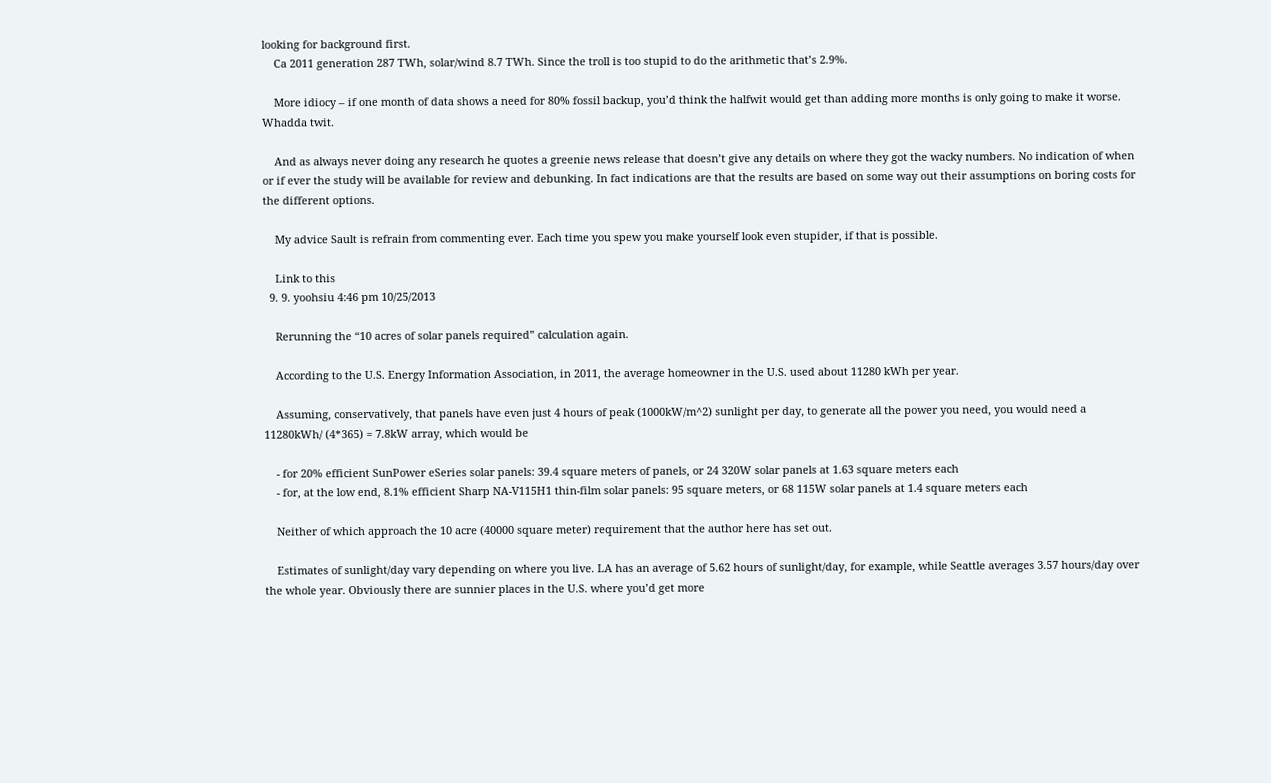looking for background first.
    Ca 2011 generation 287 TWh, solar/wind 8.7 TWh. Since the troll is too stupid to do the arithmetic that’s 2.9%.

    More idiocy – if one month of data shows a need for 80% fossil backup, you’d think the halfwit would get than adding more months is only going to make it worse. Whadda twit.

    And as always never doing any research he quotes a greenie news release that doesn’t give any details on where they got the wacky numbers. No indication of when or if ever the study will be available for review and debunking. In fact indications are that the results are based on some way out their assumptions on boring costs for the different options.

    My advice Sault is refrain from commenting ever. Each time you spew you make yourself look even stupider, if that is possible.

    Link to this
  9. 9. yoohsiu 4:46 pm 10/25/2013

    Rerunning the “10 acres of solar panels required” calculation again.

    According to the U.S. Energy Information Association, in 2011, the average homeowner in the U.S. used about 11280 kWh per year.

    Assuming, conservatively, that panels have even just 4 hours of peak (1000kW/m^2) sunlight per day, to generate all the power you need, you would need a 11280kWh/ (4*365) = 7.8kW array, which would be

    - for 20% efficient SunPower eSeries solar panels: 39.4 square meters of panels, or 24 320W solar panels at 1.63 square meters each
    - for, at the low end, 8.1% efficient Sharp NA-V115H1 thin-film solar panels: 95 square meters, or 68 115W solar panels at 1.4 square meters each

    Neither of which approach the 10 acre (40000 square meter) requirement that the author here has set out.

    Estimates of sunlight/day vary depending on where you live. LA has an average of 5.62 hours of sunlight/day, for example, while Seattle averages 3.57 hours/day over the whole year. Obviously there are sunnier places in the U.S. where you’d get more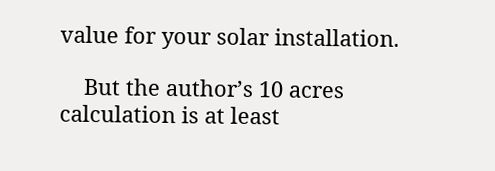value for your solar installation.

    But the author’s 10 acres calculation is at least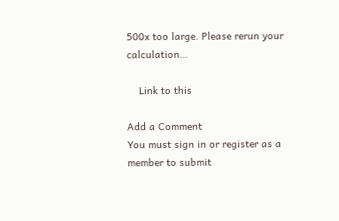500x too large. Please rerun your calculation…

    Link to this

Add a Comment
You must sign in or register as a member to submit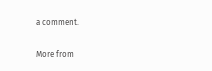a comment.

More from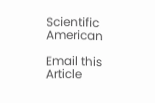Scientific American

Email this Article